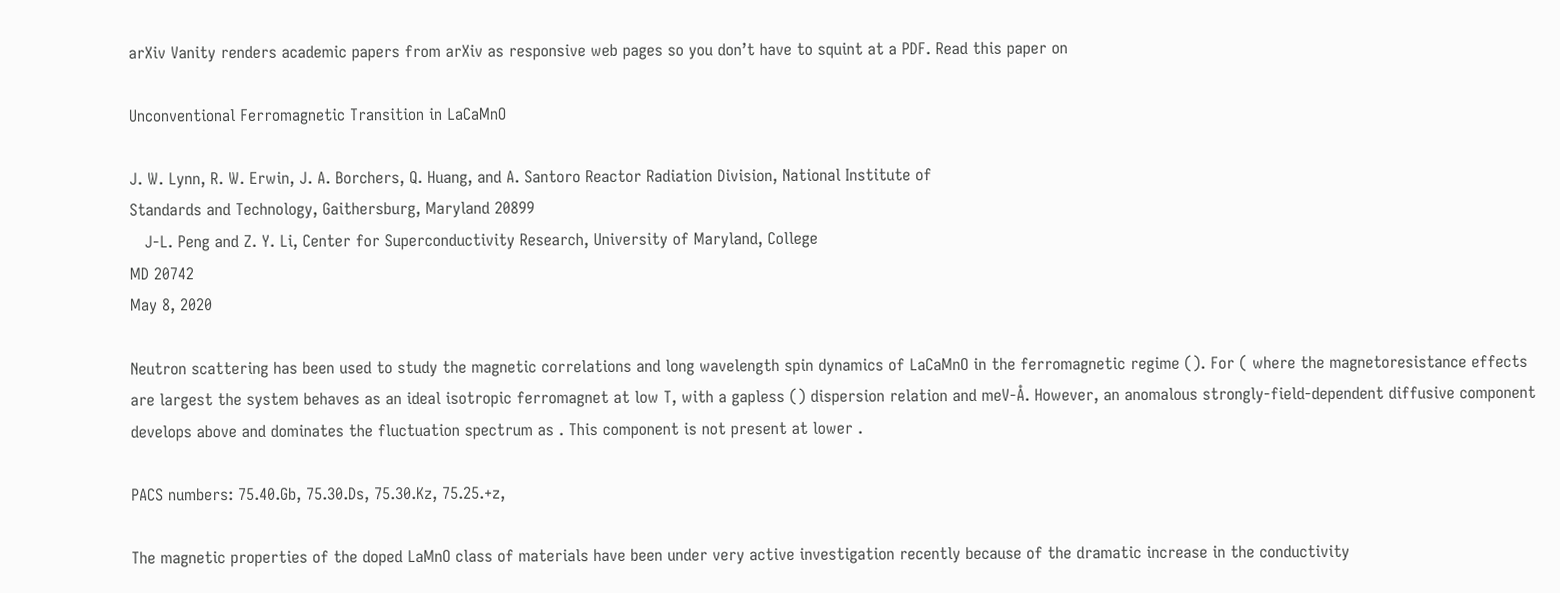arXiv Vanity renders academic papers from arXiv as responsive web pages so you don’t have to squint at a PDF. Read this paper on

Unconventional Ferromagnetic Transition in LaCaMnO

J. W. Lynn, R. W. Erwin, J. A. Borchers, Q. Huang, and A. Santoro Reactor Radiation Division, National Institute of
Standards and Technology, Gaithersburg, Maryland 20899
   J-L. Peng and Z. Y. Li, Center for Superconductivity Research, University of Maryland, College
MD 20742
May 8, 2020

Neutron scattering has been used to study the magnetic correlations and long wavelength spin dynamics of LaCaMnO in the ferromagnetic regime (). For ( where the magnetoresistance effects are largest the system behaves as an ideal isotropic ferromagnet at low T, with a gapless () dispersion relation and meV-Å. However, an anomalous strongly-field-dependent diffusive component develops above and dominates the fluctuation spectrum as . This component is not present at lower .

PACS numbers: 75.40.Gb, 75.30.Ds, 75.30.Kz, 75.25.+z,

The magnetic properties of the doped LaMnO class of materials have been under very active investigation recently because of the dramatic increase in the conductivity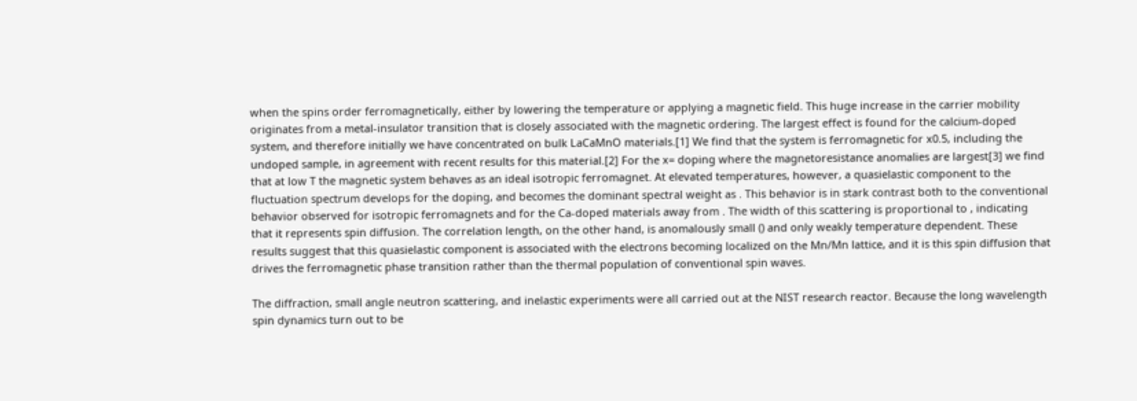when the spins order ferromagnetically, either by lowering the temperature or applying a magnetic field. This huge increase in the carrier mobility originates from a metal-insulator transition that is closely associated with the magnetic ordering. The largest effect is found for the calcium-doped system, and therefore initially we have concentrated on bulk LaCaMnO materials.[1] We find that the system is ferromagnetic for x0.5, including the undoped sample, in agreement with recent results for this material.[2] For the x= doping where the magnetoresistance anomalies are largest[3] we find that at low T the magnetic system behaves as an ideal isotropic ferromagnet. At elevated temperatures, however, a quasielastic component to the fluctuation spectrum develops for the doping, and becomes the dominant spectral weight as . This behavior is in stark contrast both to the conventional behavior observed for isotropic ferromagnets and for the Ca-doped materials away from . The width of this scattering is proportional to , indicating that it represents spin diffusion. The correlation length, on the other hand, is anomalously small () and only weakly temperature dependent. These results suggest that this quasielastic component is associated with the electrons becoming localized on the Mn/Mn lattice, and it is this spin diffusion that drives the ferromagnetic phase transition rather than the thermal population of conventional spin waves.

The diffraction, small angle neutron scattering, and inelastic experiments were all carried out at the NIST research reactor. Because the long wavelength spin dynamics turn out to be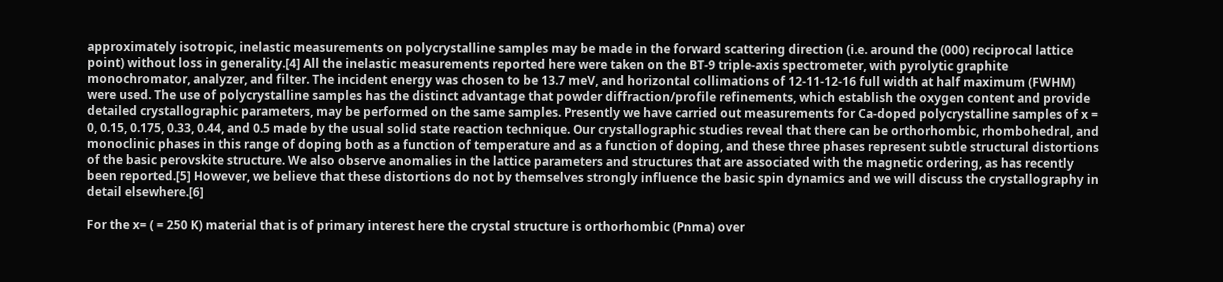approximately isotropic, inelastic measurements on polycrystalline samples may be made in the forward scattering direction (i.e. around the (000) reciprocal lattice point) without loss in generality.[4] All the inelastic measurements reported here were taken on the BT-9 triple-axis spectrometer, with pyrolytic graphite monochromator, analyzer, and filter. The incident energy was chosen to be 13.7 meV, and horizontal collimations of 12-11-12-16 full width at half maximum (FWHM) were used. The use of polycrystalline samples has the distinct advantage that powder diffraction/profile refinements, which establish the oxygen content and provide detailed crystallographic parameters, may be performed on the same samples. Presently we have carried out measurements for Ca-doped polycrystalline samples of x = 0, 0.15, 0.175, 0.33, 0.44, and 0.5 made by the usual solid state reaction technique. Our crystallographic studies reveal that there can be orthorhombic, rhombohedral, and monoclinic phases in this range of doping both as a function of temperature and as a function of doping, and these three phases represent subtle structural distortions of the basic perovskite structure. We also observe anomalies in the lattice parameters and structures that are associated with the magnetic ordering, as has recently been reported.[5] However, we believe that these distortions do not by themselves strongly influence the basic spin dynamics and we will discuss the crystallography in detail elsewhere.[6]

For the x= ( = 250 K) material that is of primary interest here the crystal structure is orthorhombic (Pnma) over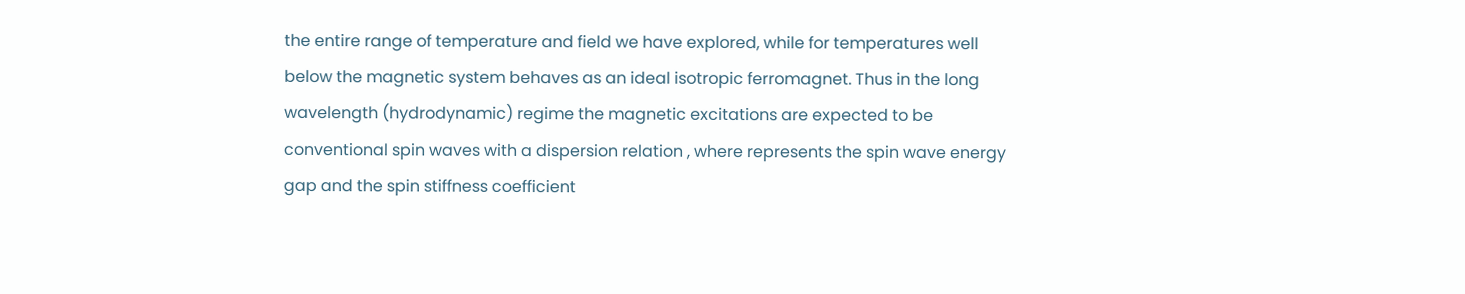the entire range of temperature and field we have explored, while for temperatures well below the magnetic system behaves as an ideal isotropic ferromagnet. Thus in the long wavelength (hydrodynamic) regime the magnetic excitations are expected to be conventional spin waves with a dispersion relation , where represents the spin wave energy gap and the spin stiffness coefficient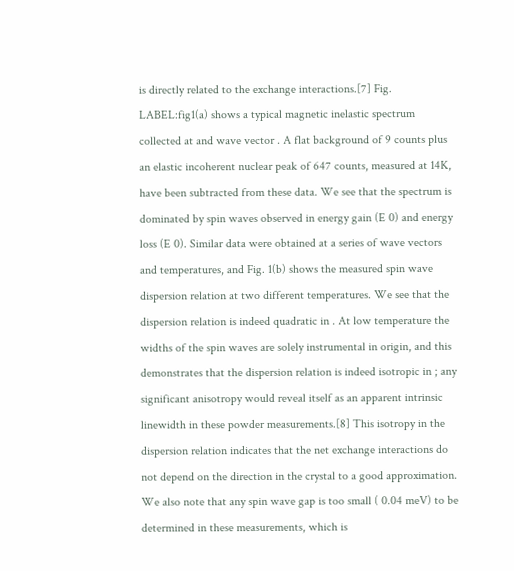is directly related to the exchange interactions.[7] Fig. LABEL:fig1(a) shows a typical magnetic inelastic spectrum collected at and wave vector . A flat background of 9 counts plus an elastic incoherent nuclear peak of 647 counts, measured at 14K, have been subtracted from these data. We see that the spectrum is dominated by spin waves observed in energy gain (E 0) and energy loss (E 0). Similar data were obtained at a series of wave vectors and temperatures, and Fig. 1(b) shows the measured spin wave dispersion relation at two different temperatures. We see that the dispersion relation is indeed quadratic in . At low temperature the widths of the spin waves are solely instrumental in origin, and this demonstrates that the dispersion relation is indeed isotropic in ; any significant anisotropy would reveal itself as an apparent intrinsic linewidth in these powder measurements.[8] This isotropy in the dispersion relation indicates that the net exchange interactions do not depend on the direction in the crystal to a good approximation. We also note that any spin wave gap is too small ( 0.04 meV) to be determined in these measurements, which is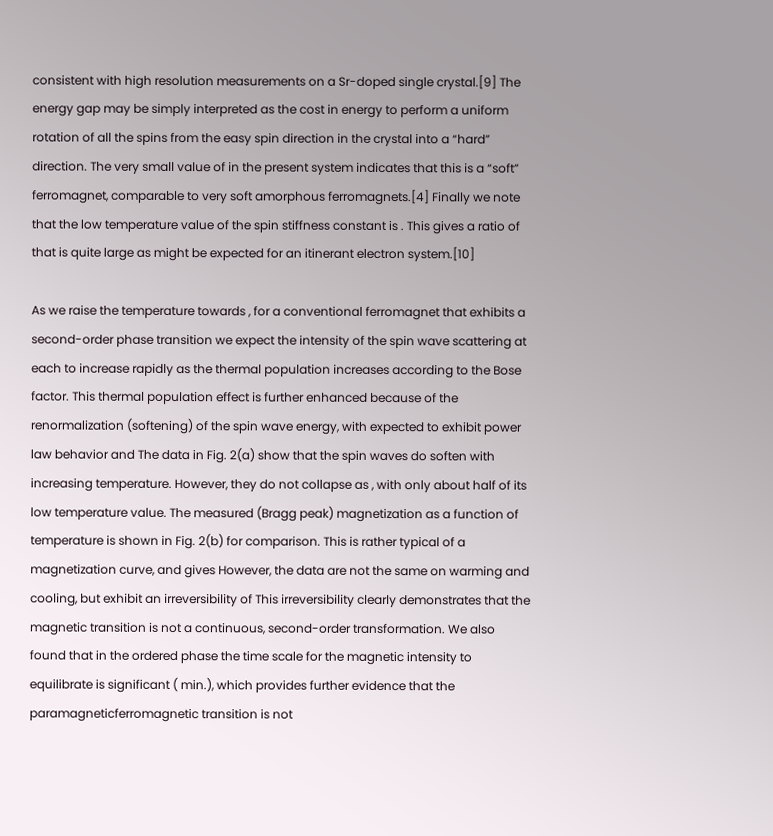consistent with high resolution measurements on a Sr-doped single crystal.[9] The energy gap may be simply interpreted as the cost in energy to perform a uniform rotation of all the spins from the easy spin direction in the crystal into a “hard” direction. The very small value of in the present system indicates that this is a “soft” ferromagnet, comparable to very soft amorphous ferromagnets.[4] Finally we note that the low temperature value of the spin stiffness constant is . This gives a ratio of that is quite large as might be expected for an itinerant electron system.[10]

As we raise the temperature towards , for a conventional ferromagnet that exhibits a second-order phase transition we expect the intensity of the spin wave scattering at each to increase rapidly as the thermal population increases according to the Bose factor. This thermal population effect is further enhanced because of the renormalization (softening) of the spin wave energy, with expected to exhibit power law behavior and The data in Fig. 2(a) show that the spin waves do soften with increasing temperature. However, they do not collapse as , with only about half of its low temperature value. The measured (Bragg peak) magnetization as a function of temperature is shown in Fig. 2(b) for comparison. This is rather typical of a magnetization curve, and gives However, the data are not the same on warming and cooling, but exhibit an irreversibility of This irreversibility clearly demonstrates that the magnetic transition is not a continuous, second-order transformation. We also found that in the ordered phase the time scale for the magnetic intensity to equilibrate is significant ( min.), which provides further evidence that the paramagneticferromagnetic transition is not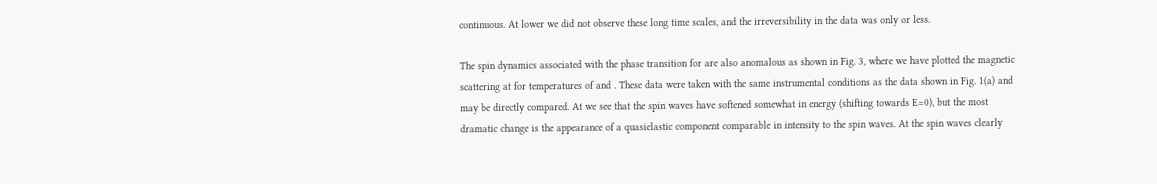continuous. At lower we did not observe these long time scales, and the irreversibility in the data was only or less.

The spin dynamics associated with the phase transition for are also anomalous as shown in Fig. 3, where we have plotted the magnetic scattering at for temperatures of and . These data were taken with the same instrumental conditions as the data shown in Fig. 1(a) and may be directly compared. At we see that the spin waves have softened somewhat in energy (shifting towards E=0), but the most dramatic change is the appearance of a quasielastic component comparable in intensity to the spin waves. At the spin waves clearly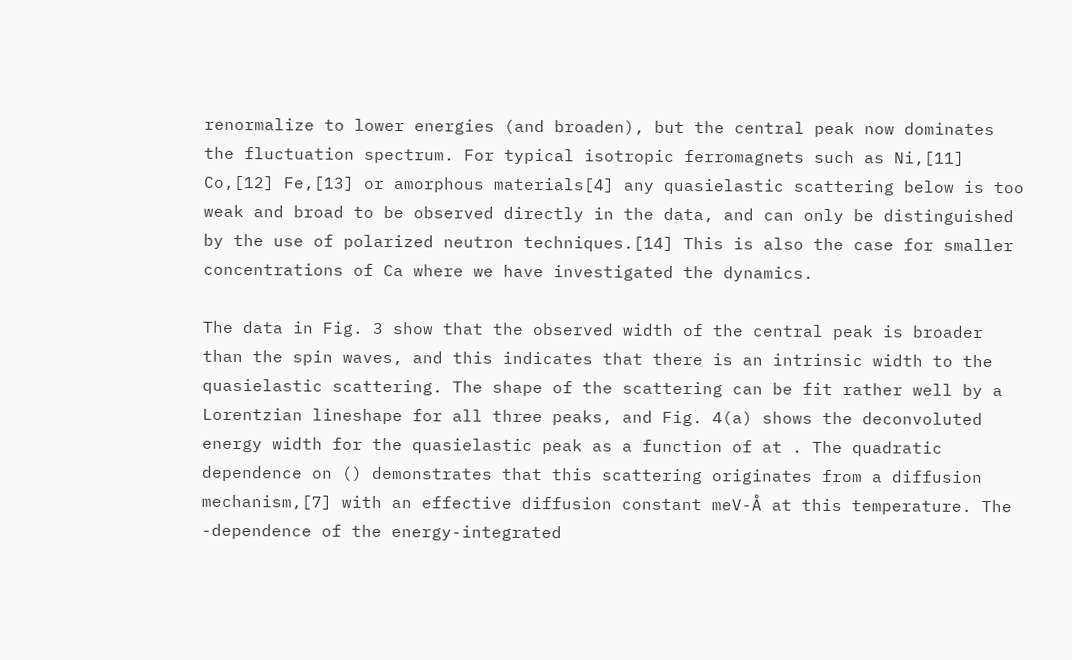renormalize to lower energies (and broaden), but the central peak now dominates the fluctuation spectrum. For typical isotropic ferromagnets such as Ni,[11] Co,[12] Fe,[13] or amorphous materials[4] any quasielastic scattering below is too weak and broad to be observed directly in the data, and can only be distinguished by the use of polarized neutron techniques.[14] This is also the case for smaller concentrations of Ca where we have investigated the dynamics.

The data in Fig. 3 show that the observed width of the central peak is broader than the spin waves, and this indicates that there is an intrinsic width to the quasielastic scattering. The shape of the scattering can be fit rather well by a Lorentzian lineshape for all three peaks, and Fig. 4(a) shows the deconvoluted energy width for the quasielastic peak as a function of at . The quadratic dependence on () demonstrates that this scattering originates from a diffusion mechanism,[7] with an effective diffusion constant meV-Å at this temperature. The -dependence of the energy-integrated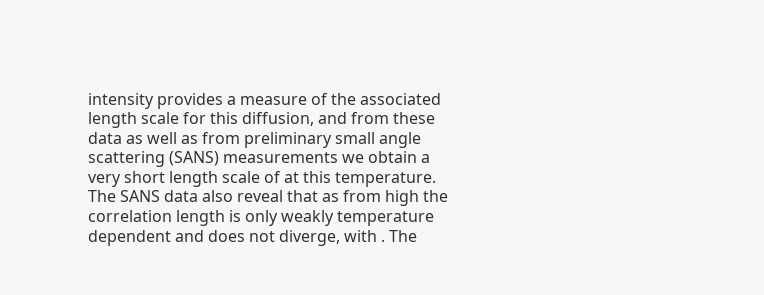intensity provides a measure of the associated length scale for this diffusion, and from these data as well as from preliminary small angle scattering (SANS) measurements we obtain a very short length scale of at this temperature. The SANS data also reveal that as from high the correlation length is only weakly temperature dependent and does not diverge, with . The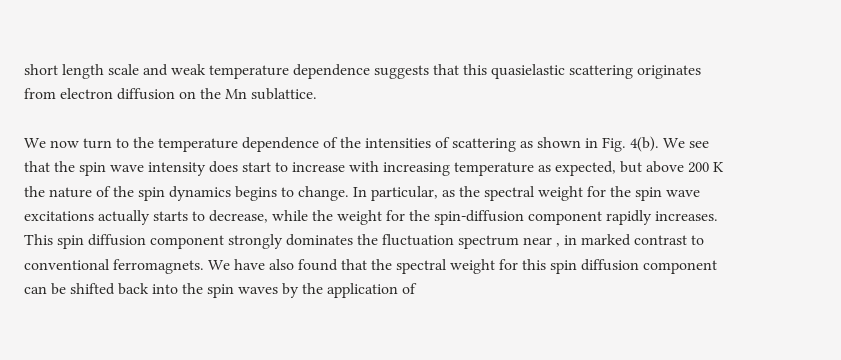short length scale and weak temperature dependence suggests that this quasielastic scattering originates from electron diffusion on the Mn sublattice.

We now turn to the temperature dependence of the intensities of scattering as shown in Fig. 4(b). We see that the spin wave intensity does start to increase with increasing temperature as expected, but above 200 K the nature of the spin dynamics begins to change. In particular, as the spectral weight for the spin wave excitations actually starts to decrease, while the weight for the spin-diffusion component rapidly increases. This spin diffusion component strongly dominates the fluctuation spectrum near , in marked contrast to conventional ferromagnets. We have also found that the spectral weight for this spin diffusion component can be shifted back into the spin waves by the application of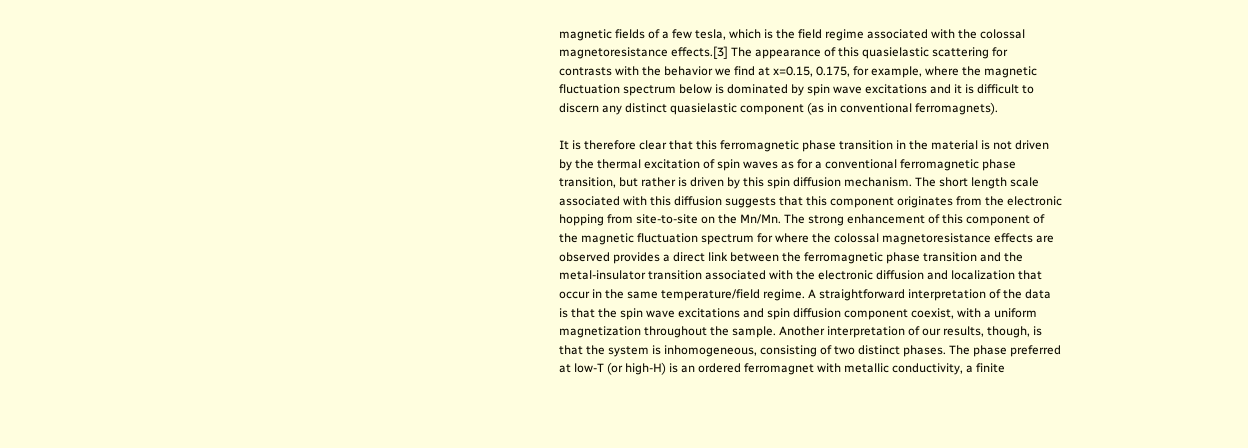magnetic fields of a few tesla, which is the field regime associated with the colossal magnetoresistance effects.[3] The appearance of this quasielastic scattering for contrasts with the behavior we find at x=0.15, 0.175, for example, where the magnetic fluctuation spectrum below is dominated by spin wave excitations and it is difficult to discern any distinct quasielastic component (as in conventional ferromagnets).

It is therefore clear that this ferromagnetic phase transition in the material is not driven by the thermal excitation of spin waves as for a conventional ferromagnetic phase transition, but rather is driven by this spin diffusion mechanism. The short length scale associated with this diffusion suggests that this component originates from the electronic hopping from site-to-site on the Mn/Mn. The strong enhancement of this component of the magnetic fluctuation spectrum for where the colossal magnetoresistance effects are observed provides a direct link between the ferromagnetic phase transition and the metal-insulator transition associated with the electronic diffusion and localization that occur in the same temperature/field regime. A straightforward interpretation of the data is that the spin wave excitations and spin diffusion component coexist, with a uniform magnetization throughout the sample. Another interpretation of our results, though, is that the system is inhomogeneous, consisting of two distinct phases. The phase preferred at low-T (or high-H) is an ordered ferromagnet with metallic conductivity, a finite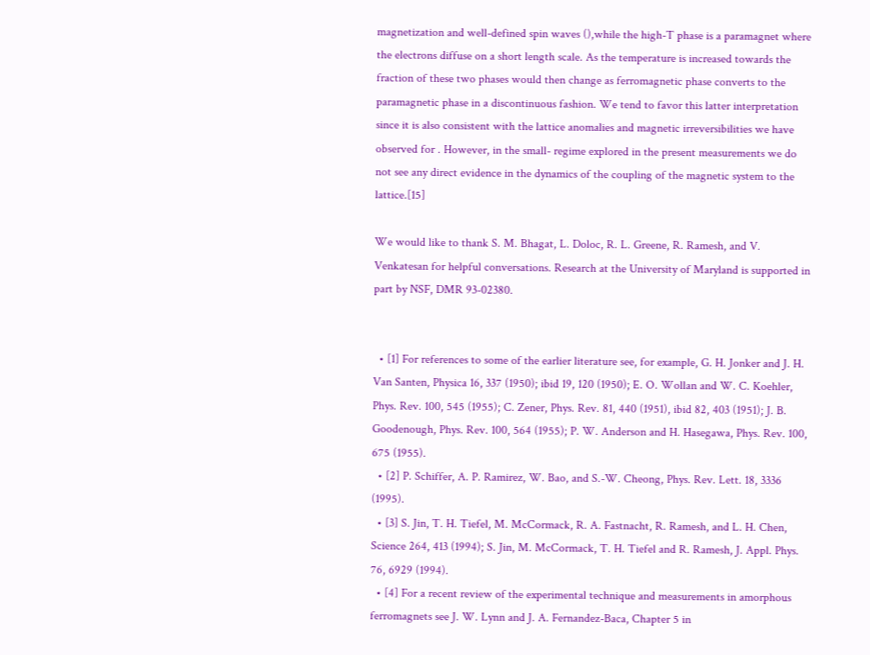magnetization and well-defined spin waves (),while the high-T phase is a paramagnet where the electrons diffuse on a short length scale. As the temperature is increased towards the fraction of these two phases would then change as ferromagnetic phase converts to the paramagnetic phase in a discontinuous fashion. We tend to favor this latter interpretation since it is also consistent with the lattice anomalies and magnetic irreversibilities we have observed for . However, in the small- regime explored in the present measurements we do not see any direct evidence in the dynamics of the coupling of the magnetic system to the lattice.[15]

We would like to thank S. M. Bhagat, L. Doloc, R. L. Greene, R. Ramesh, and V. Venkatesan for helpful conversations. Research at the University of Maryland is supported in part by NSF, DMR 93-02380.


  • [1] For references to some of the earlier literature see, for example, G. H. Jonker and J. H. Van Santen, Physica 16, 337 (1950); ibid 19, 120 (1950); E. O. Wollan and W. C. Koehler, Phys. Rev. 100, 545 (1955); C. Zener, Phys. Rev. 81, 440 (1951), ibid 82, 403 (1951); J. B. Goodenough, Phys. Rev. 100, 564 (1955); P. W. Anderson and H. Hasegawa, Phys. Rev. 100, 675 (1955).
  • [2] P. Schiffer, A. P. Ramirez, W. Bao, and S.-W. Cheong, Phys. Rev. Lett. 18, 3336 (1995).
  • [3] S. Jin, T. H. Tiefel, M. McCormack, R. A. Fastnacht, R. Ramesh, and L. H. Chen, Science 264, 413 (1994); S. Jin, M. McCormack, T. H. Tiefel and R. Ramesh, J. Appl. Phys. 76, 6929 (1994).
  • [4] For a recent review of the experimental technique and measurements in amorphous ferromagnets see J. W. Lynn and J. A. Fernandez-Baca, Chapter 5 in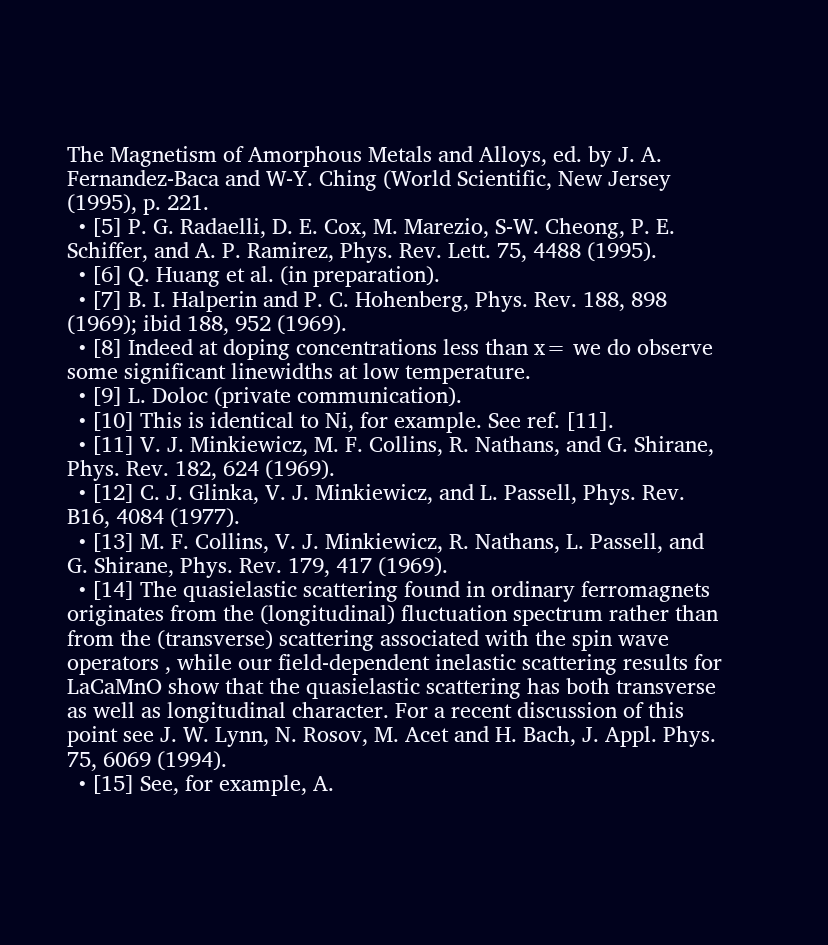The Magnetism of Amorphous Metals and Alloys, ed. by J. A. Fernandez-Baca and W-Y. Ching (World Scientific, New Jersey (1995), p. 221.
  • [5] P. G. Radaelli, D. E. Cox, M. Marezio, S-W. Cheong, P. E. Schiffer, and A. P. Ramirez, Phys. Rev. Lett. 75, 4488 (1995).
  • [6] Q. Huang et al. (in preparation).
  • [7] B. I. Halperin and P. C. Hohenberg, Phys. Rev. 188, 898 (1969); ibid 188, 952 (1969).
  • [8] Indeed at doping concentrations less than x= we do observe some significant linewidths at low temperature.
  • [9] L. Doloc (private communication).
  • [10] This is identical to Ni, for example. See ref. [11].
  • [11] V. J. Minkiewicz, M. F. Collins, R. Nathans, and G. Shirane, Phys. Rev. 182, 624 (1969).
  • [12] C. J. Glinka, V. J. Minkiewicz, and L. Passell, Phys. Rev. B16, 4084 (1977).
  • [13] M. F. Collins, V. J. Minkiewicz, R. Nathans, L. Passell, and G. Shirane, Phys. Rev. 179, 417 (1969).
  • [14] The quasielastic scattering found in ordinary ferromagnets originates from the (longitudinal) fluctuation spectrum rather than from the (transverse) scattering associated with the spin wave operators , while our field-dependent inelastic scattering results for LaCaMnO show that the quasielastic scattering has both transverse as well as longitudinal character. For a recent discussion of this point see J. W. Lynn, N. Rosov, M. Acet and H. Bach, J. Appl. Phys. 75, 6069 (1994).
  • [15] See, for example, A.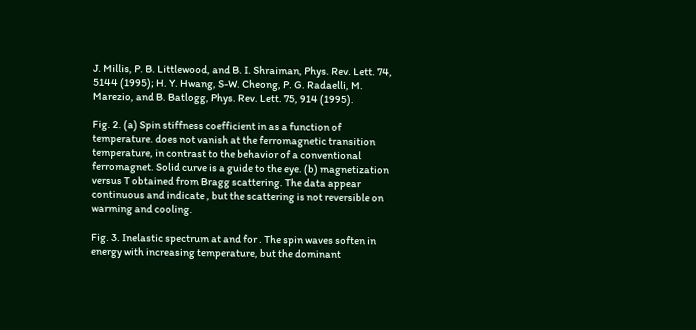J. Millis, P. B. Littlewood, and B. I. Shraiman, Phys. Rev. Lett. 74, 5144 (1995); H. Y. Hwang, S-W. Cheong, P. G. Radaelli, M. Marezio, and B. Batlogg, Phys. Rev. Lett. 75, 914 (1995).

Fig. 2. (a) Spin stiffness coefficient in as a function of temperature. does not vanish at the ferromagnetic transition temperature, in contrast to the behavior of a conventional ferromagnet. Solid curve is a guide to the eye. (b) magnetization versus T obtained from Bragg scattering. The data appear continuous and indicate , but the scattering is not reversible on warming and cooling.

Fig. 3. Inelastic spectrum at and for . The spin waves soften in energy with increasing temperature, but the dominant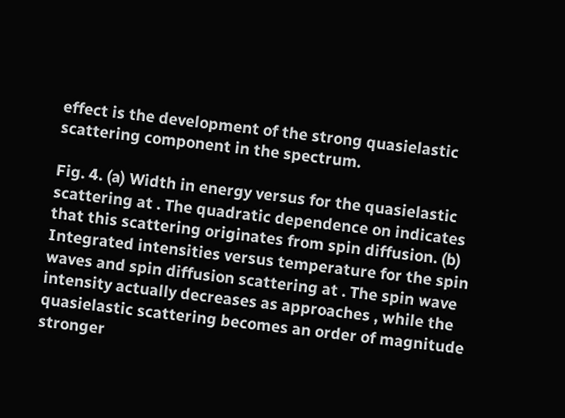effect is the development of the strong quasielastic scattering component in the spectrum.

Fig. 4. (a) Width in energy versus for the quasielastic scattering at . The quadratic dependence on indicates that this scattering originates from spin diffusion. (b) Integrated intensities versus temperature for the spin waves and spin diffusion scattering at . The spin wave intensity actually decreases as approaches , while the quasielastic scattering becomes an order of magnitude stronger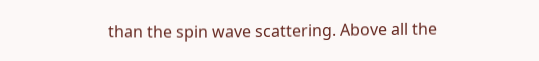than the spin wave scattering. Above all the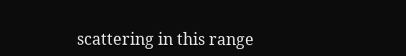scattering in this range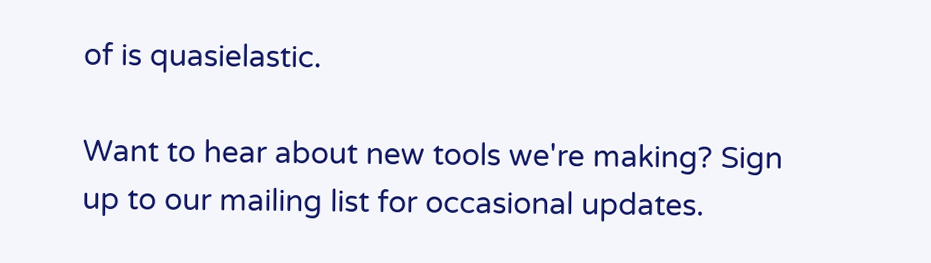of is quasielastic.

Want to hear about new tools we're making? Sign up to our mailing list for occasional updates.